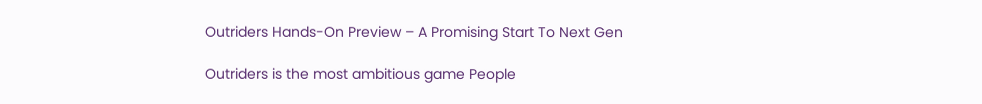Outriders Hands-On Preview – A Promising Start To Next Gen

Outriders is the most ambitious game People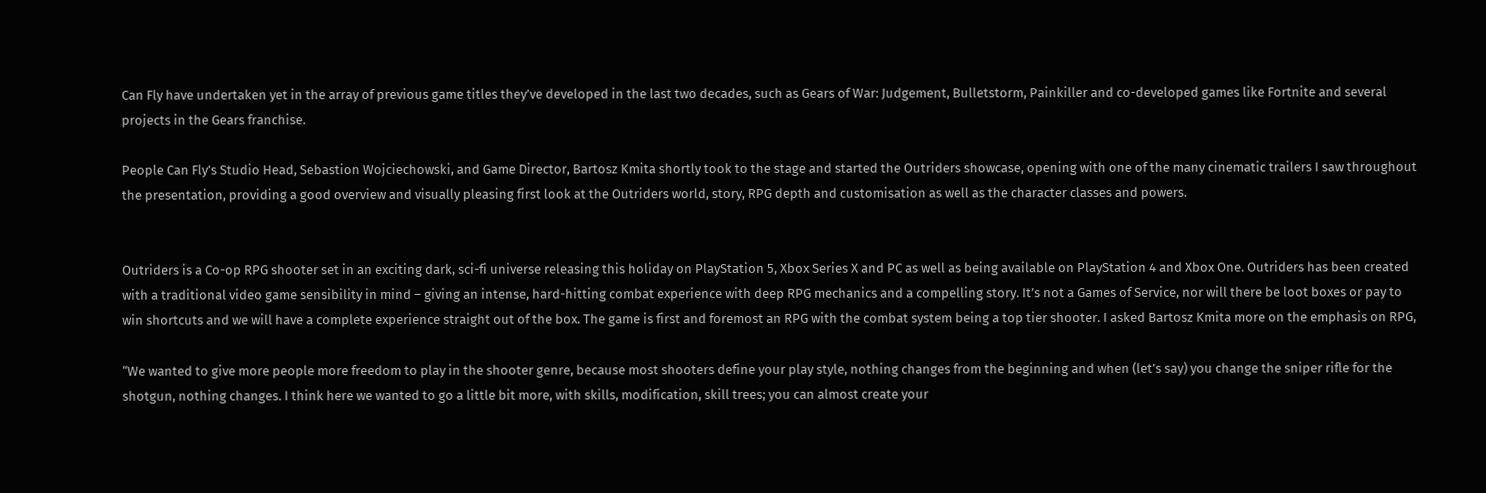Can Fly have undertaken yet in the array of previous game titles they’ve developed in the last two decades, such as Gears of War: Judgement, Bulletstorm, Painkiller and co-developed games like Fortnite and several projects in the Gears franchise.

People Can Fly’s Studio Head, Sebastion Wojciechowski, and Game Director, Bartosz Kmita shortly took to the stage and started the Outriders showcase, opening with one of the many cinematic trailers I saw throughout the presentation, providing a good overview and visually pleasing first look at the Outriders world, story, RPG depth and customisation as well as the character classes and powers.


Outriders is a Co-op RPG shooter set in an exciting dark, sci-fi universe releasing this holiday on PlayStation 5, Xbox Series X and PC as well as being available on PlayStation 4 and Xbox One. Outriders has been created with a traditional video game sensibility in mind – giving an intense, hard-hitting combat experience with deep RPG mechanics and a compelling story. It’s not a Games of Service, nor will there be loot boxes or pay to win shortcuts and we will have a complete experience straight out of the box. The game is first and foremost an RPG with the combat system being a top tier shooter. I asked Bartosz Kmita more on the emphasis on RPG,

“We wanted to give more people more freedom to play in the shooter genre, because most shooters define your play style, nothing changes from the beginning and when (let’s say) you change the sniper rifle for the shotgun, nothing changes. I think here we wanted to go a little bit more, with skills, modification, skill trees; you can almost create your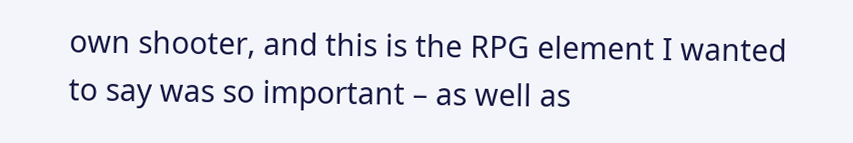own shooter, and this is the RPG element I wanted to say was so important – as well as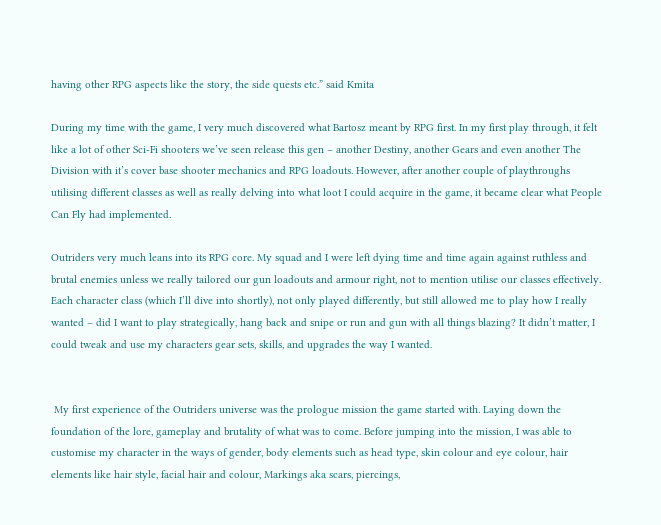having other RPG aspects like the story, the side quests etc.” said Kmita

During my time with the game, I very much discovered what Bartosz meant by RPG first. In my first play through, it felt like a lot of other Sci-Fi shooters we’ve seen release this gen – another Destiny, another Gears and even another The Division with it’s cover base shooter mechanics and RPG loadouts. However, after another couple of playthroughs utilising different classes as well as really delving into what loot I could acquire in the game, it became clear what People Can Fly had implemented.

Outriders very much leans into its RPG core. My squad and I were left dying time and time again against ruthless and brutal enemies unless we really tailored our gun loadouts and armour right, not to mention utilise our classes effectively. Each character class (which I’ll dive into shortly), not only played differently, but still allowed me to play how I really wanted – did I want to play strategically, hang back and snipe or run and gun with all things blazing? It didn’t matter, I could tweak and use my characters gear sets, skills, and upgrades the way I wanted.


 My first experience of the Outriders universe was the prologue mission the game started with. Laying down the foundation of the lore, gameplay and brutality of what was to come. Before jumping into the mission, I was able to customise my character in the ways of gender, body elements such as head type, skin colour and eye colour, hair elements like hair style, facial hair and colour, Markings aka scars, piercings,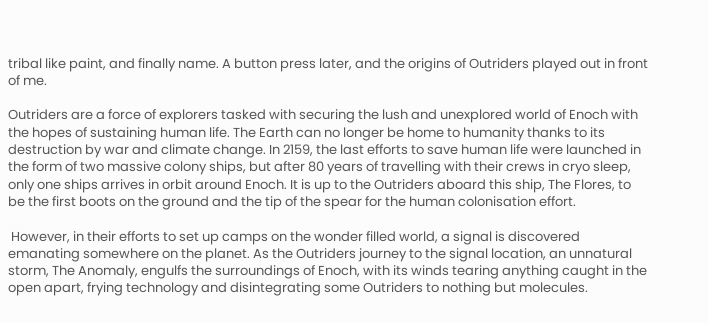tribal like paint, and finally name. A button press later, and the origins of Outriders played out in front of me.

Outriders are a force of explorers tasked with securing the lush and unexplored world of Enoch with the hopes of sustaining human life. The Earth can no longer be home to humanity thanks to its destruction by war and climate change. In 2159, the last efforts to save human life were launched in the form of two massive colony ships, but after 80 years of travelling with their crews in cryo sleep, only one ships arrives in orbit around Enoch. It is up to the Outriders aboard this ship, The Flores, to be the first boots on the ground and the tip of the spear for the human colonisation effort.

 However, in their efforts to set up camps on the wonder filled world, a signal is discovered emanating somewhere on the planet. As the Outriders journey to the signal location, an unnatural storm, The Anomaly, engulfs the surroundings of Enoch, with its winds tearing anything caught in the open apart, frying technology and disintegrating some Outriders to nothing but molecules.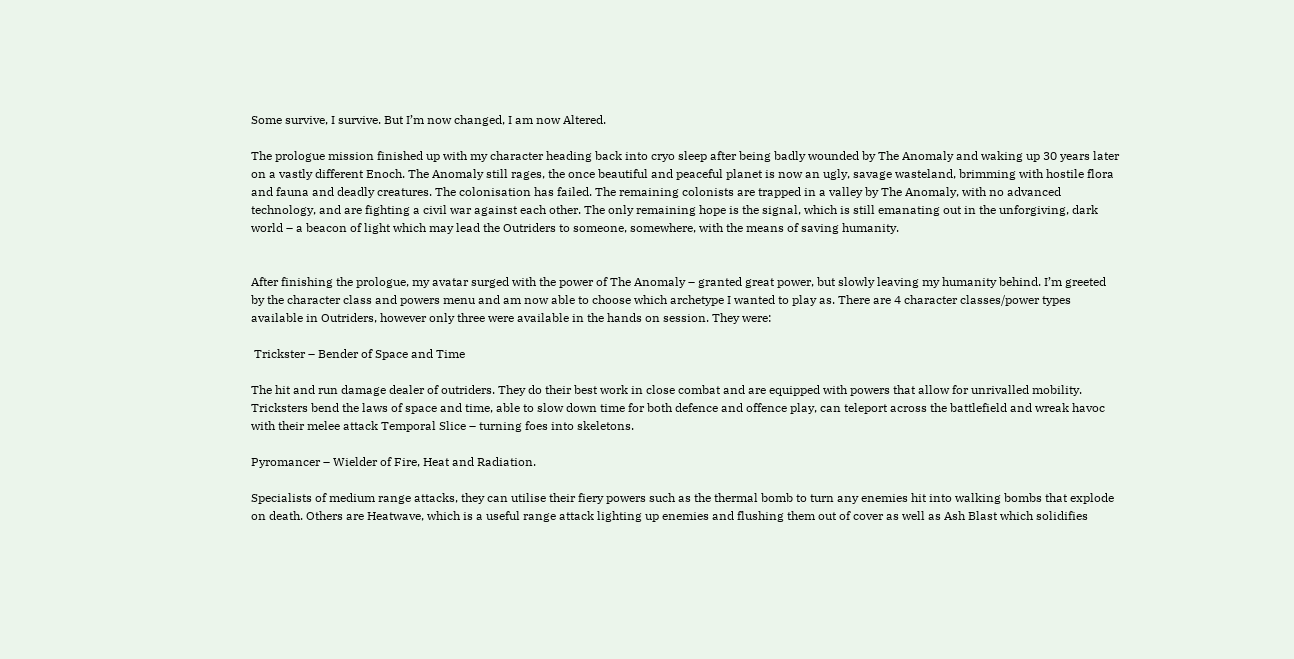Some survive, I survive. But I’m now changed, I am now Altered.

The prologue mission finished up with my character heading back into cryo sleep after being badly wounded by The Anomaly and waking up 30 years later on a vastly different Enoch. The Anomaly still rages, the once beautiful and peaceful planet is now an ugly, savage wasteland, brimming with hostile flora and fauna and deadly creatures. The colonisation has failed. The remaining colonists are trapped in a valley by The Anomaly, with no advanced technology, and are fighting a civil war against each other. The only remaining hope is the signal, which is still emanating out in the unforgiving, dark world – a beacon of light which may lead the Outriders to someone, somewhere, with the means of saving humanity.


After finishing the prologue, my avatar surged with the power of The Anomaly – granted great power, but slowly leaving my humanity behind. I’m greeted by the character class and powers menu and am now able to choose which archetype I wanted to play as. There are 4 character classes/power types available in Outriders, however only three were available in the hands on session. They were:

 Trickster – Bender of Space and Time

The hit and run damage dealer of outriders. They do their best work in close combat and are equipped with powers that allow for unrivalled mobility. Tricksters bend the laws of space and time, able to slow down time for both defence and offence play, can teleport across the battlefield and wreak havoc with their melee attack Temporal Slice – turning foes into skeletons.

Pyromancer – Wielder of Fire, Heat and Radiation.

Specialists of medium range attacks, they can utilise their fiery powers such as the thermal bomb to turn any enemies hit into walking bombs that explode on death. Others are Heatwave, which is a useful range attack lighting up enemies and flushing them out of cover as well as Ash Blast which solidifies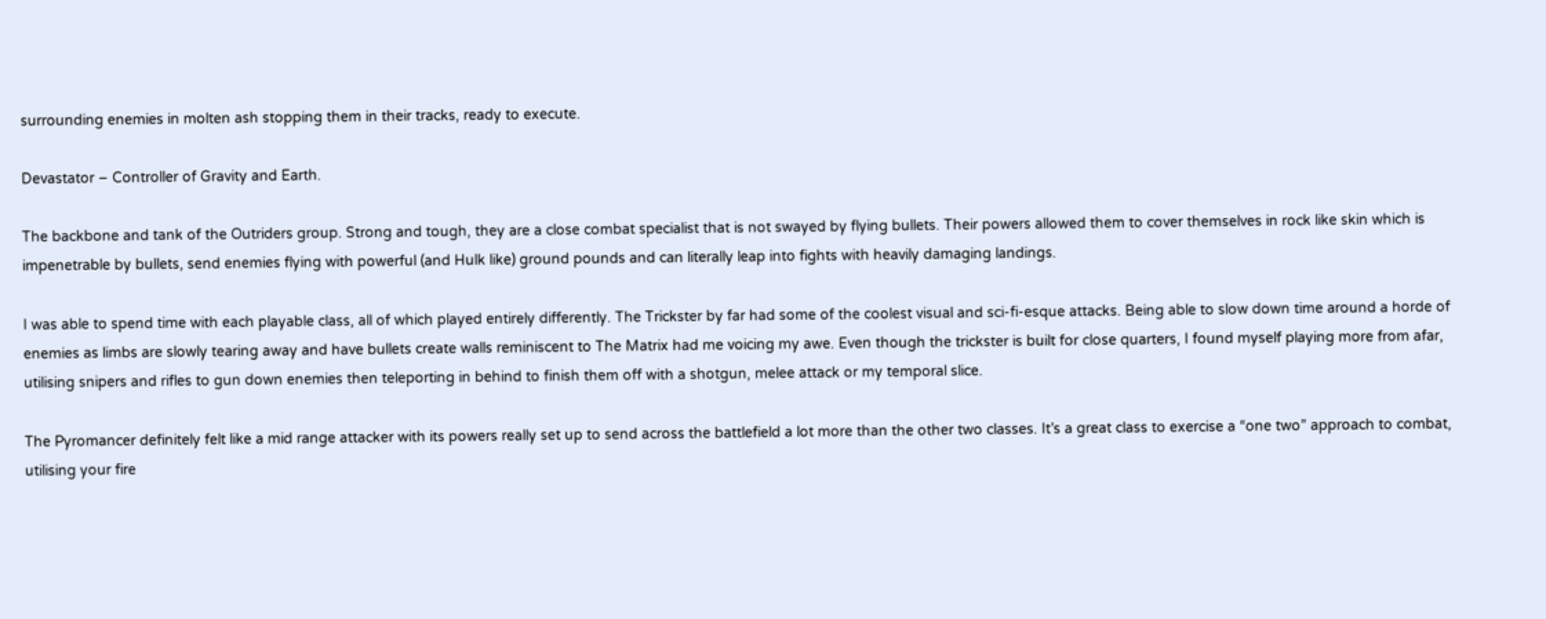surrounding enemies in molten ash stopping them in their tracks, ready to execute.

Devastator – Controller of Gravity and Earth.

The backbone and tank of the Outriders group. Strong and tough, they are a close combat specialist that is not swayed by flying bullets. Their powers allowed them to cover themselves in rock like skin which is impenetrable by bullets, send enemies flying with powerful (and Hulk like) ground pounds and can literally leap into fights with heavily damaging landings.

I was able to spend time with each playable class, all of which played entirely differently. The Trickster by far had some of the coolest visual and sci-fi-esque attacks. Being able to slow down time around a horde of enemies as limbs are slowly tearing away and have bullets create walls reminiscent to The Matrix had me voicing my awe. Even though the trickster is built for close quarters, I found myself playing more from afar, utilising snipers and rifles to gun down enemies then teleporting in behind to finish them off with a shotgun, melee attack or my temporal slice.

The Pyromancer definitely felt like a mid range attacker with its powers really set up to send across the battlefield a lot more than the other two classes. It’s a great class to exercise a “one two” approach to combat, utilising your fire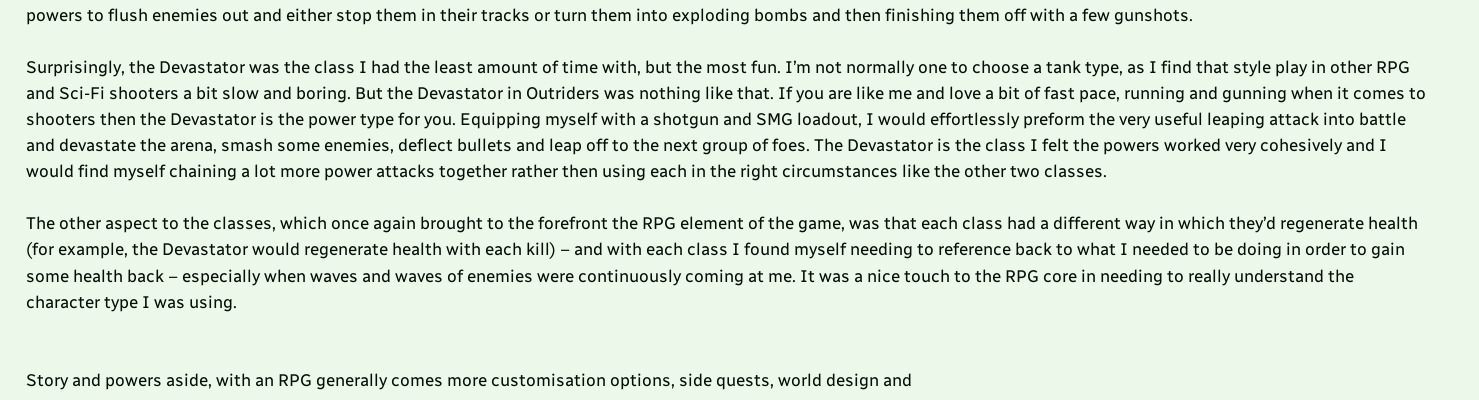powers to flush enemies out and either stop them in their tracks or turn them into exploding bombs and then finishing them off with a few gunshots.

Surprisingly, the Devastator was the class I had the least amount of time with, but the most fun. I’m not normally one to choose a tank type, as I find that style play in other RPG and Sci-Fi shooters a bit slow and boring. But the Devastator in Outriders was nothing like that. If you are like me and love a bit of fast pace, running and gunning when it comes to shooters then the Devastator is the power type for you. Equipping myself with a shotgun and SMG loadout, I would effortlessly preform the very useful leaping attack into battle and devastate the arena, smash some enemies, deflect bullets and leap off to the next group of foes. The Devastator is the class I felt the powers worked very cohesively and I would find myself chaining a lot more power attacks together rather then using each in the right circumstances like the other two classes.

The other aspect to the classes, which once again brought to the forefront the RPG element of the game, was that each class had a different way in which they’d regenerate health (for example, the Devastator would regenerate health with each kill) – and with each class I found myself needing to reference back to what I needed to be doing in order to gain some health back – especially when waves and waves of enemies were continuously coming at me. It was a nice touch to the RPG core in needing to really understand the character type I was using.


Story and powers aside, with an RPG generally comes more customisation options, side quests, world design and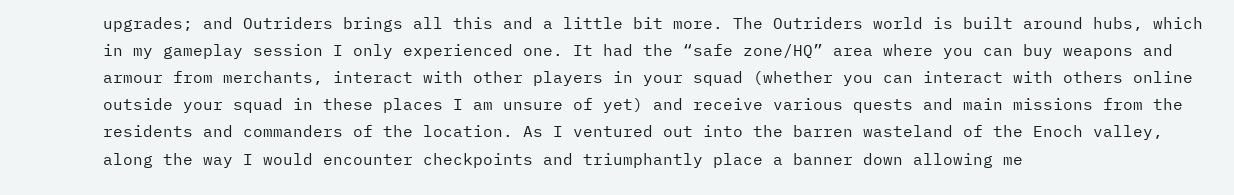upgrades; and Outriders brings all this and a little bit more. The Outriders world is built around hubs, which in my gameplay session I only experienced one. It had the “safe zone/HQ” area where you can buy weapons and armour from merchants, interact with other players in your squad (whether you can interact with others online outside your squad in these places I am unsure of yet) and receive various quests and main missions from the residents and commanders of the location. As I ventured out into the barren wasteland of the Enoch valley, along the way I would encounter checkpoints and triumphantly place a banner down allowing me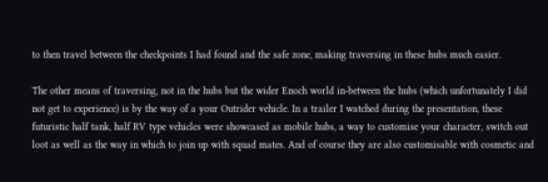to then travel between the checkpoints I had found and the safe zone, making traversing in these hubs much easier.

The other means of traversing, not in the hubs but the wider Enoch world in-between the hubs (which unfortunately I did not get to experience) is by the way of a your Outrider vehicle. In a trailer I watched during the presentation, these futuristic half tank, half RV type vehicles were showcased as mobile hubs, a way to customise your character, switch out loot as well as the way in which to join up with squad mates. And of course they are also customisable with cosmetic and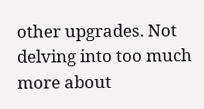other upgrades. Not delving into too much more about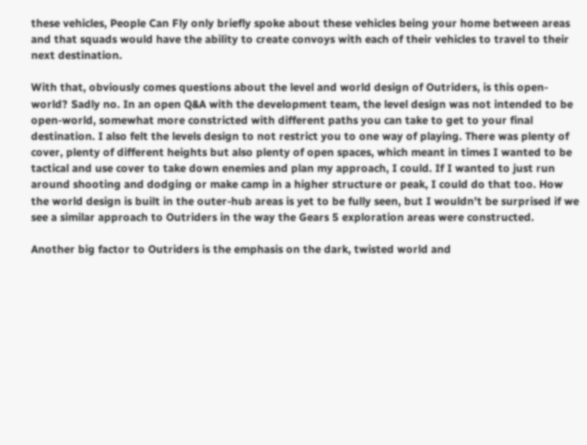these vehicles, People Can Fly only briefly spoke about these vehicles being your home between areas and that squads would have the ability to create convoys with each of their vehicles to travel to their next destination.

With that, obviously comes questions about the level and world design of Outriders, is this open-world? Sadly no. In an open Q&A with the development team, the level design was not intended to be open-world, somewhat more constricted with different paths you can take to get to your final destination. I also felt the levels design to not restrict you to one way of playing. There was plenty of cover, plenty of different heights but also plenty of open spaces, which meant in times I wanted to be tactical and use cover to take down enemies and plan my approach, I could. If I wanted to just run around shooting and dodging or make camp in a higher structure or peak, I could do that too. How the world design is built in the outer-hub areas is yet to be fully seen, but I wouldn’t be surprised if we see a similar approach to Outriders in the way the Gears 5 exploration areas were constructed.

Another big factor to Outriders is the emphasis on the dark, twisted world and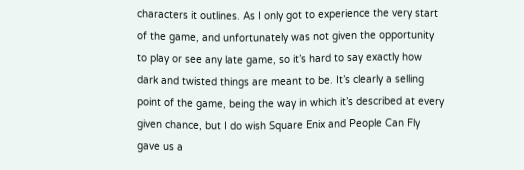characters it outlines. As I only got to experience the very start of the game, and unfortunately was not given the opportunity to play or see any late game, so it’s hard to say exactly how dark and twisted things are meant to be. It’s clearly a selling point of the game, being the way in which it’s described at every given chance, but I do wish Square Enix and People Can Fly gave us a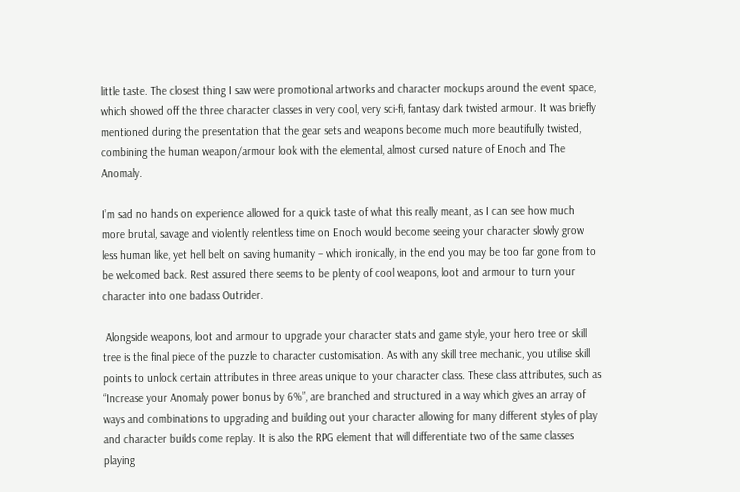little taste. The closest thing I saw were promotional artworks and character mockups around the event space, which showed off the three character classes in very cool, very sci-fi, fantasy dark twisted armour. It was briefly mentioned during the presentation that the gear sets and weapons become much more beautifully twisted, combining the human weapon/armour look with the elemental, almost cursed nature of Enoch and The Anomaly.

I’m sad no hands on experience allowed for a quick taste of what this really meant, as I can see how much more brutal, savage and violently relentless time on Enoch would become seeing your character slowly grow less human like, yet hell belt on saving humanity – which ironically, in the end you may be too far gone from to be welcomed back. Rest assured there seems to be plenty of cool weapons, loot and armour to turn your character into one badass Outrider.

 Alongside weapons, loot and armour to upgrade your character stats and game style, your hero tree or skill tree is the final piece of the puzzle to character customisation. As with any skill tree mechanic, you utilise skill points to unlock certain attributes in three areas unique to your character class. These class attributes, such as “Increase your Anomaly power bonus by 6%”, are branched and structured in a way which gives an array of ways and combinations to upgrading and building out your character allowing for many different styles of play and character builds come replay. It is also the RPG element that will differentiate two of the same classes playing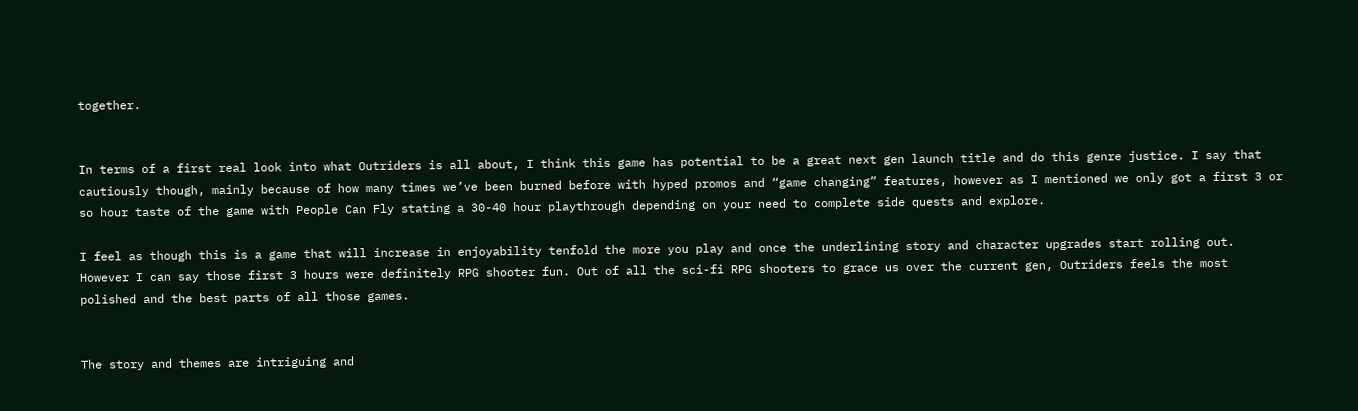together.


In terms of a first real look into what Outriders is all about, I think this game has potential to be a great next gen launch title and do this genre justice. I say that cautiously though, mainly because of how many times we’ve been burned before with hyped promos and “game changing” features, however as I mentioned we only got a first 3 or so hour taste of the game with People Can Fly stating a 30-40 hour playthrough depending on your need to complete side quests and explore.

I feel as though this is a game that will increase in enjoyability tenfold the more you play and once the underlining story and character upgrades start rolling out. However I can say those first 3 hours were definitely RPG shooter fun. Out of all the sci-fi RPG shooters to grace us over the current gen, Outriders feels the most polished and the best parts of all those games.


The story and themes are intriguing and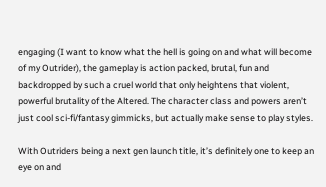engaging (I want to know what the hell is going on and what will become of my Outrider), the gameplay is action packed, brutal, fun and backdropped by such a cruel world that only heightens that violent, powerful brutality of the Altered. The character class and powers aren’t just cool sci-fi/fantasy gimmicks, but actually make sense to play styles.

With Outriders being a next gen launch title, it’s definitely one to keep an eye on and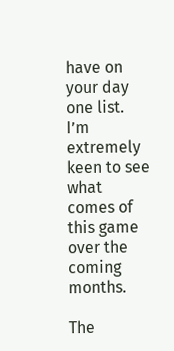have on your day one list. I’m extremely keen to see what comes of this game over the coming months.

The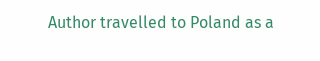Author travelled to Poland as a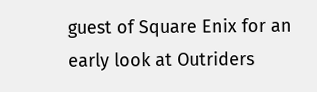guest of Square Enix for an early look at Outriders